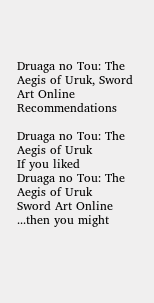Druaga no Tou: The Aegis of Uruk, Sword Art Online Recommendations

Druaga no Tou: The Aegis of Uruk
If you liked
Druaga no Tou: The Aegis of Uruk
Sword Art Online
...then you might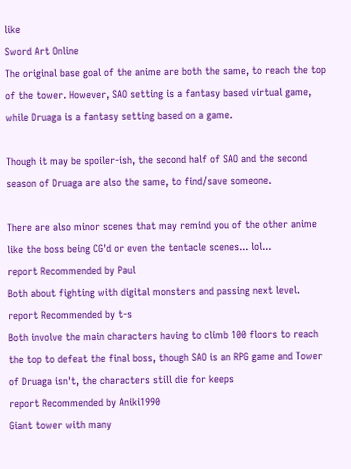like
Sword Art Online
The original base goal of the anime are both the same, to reach the top of the tower. However, SAO setting is a fantasy based virtual game, while Druaga is a fantasy setting based on a game.

Though it may be spoiler-ish, the second half of SAO and the second season of Druaga are also the same, to find/save someone.

There are also minor scenes that may remind you of the other anime like the boss being CG'd or even the tentacle scenes... lol...
report Recommended by Paul
Both about fighting with digital monsters and passing next level.
report Recommended by t-s
Both involve the main characters having to climb 100 floors to reach the top to defeat the final boss, though SAO is an RPG game and Tower of Druaga isn't, the characters still die for keeps
report Recommended by Aniki1990
Giant tower with many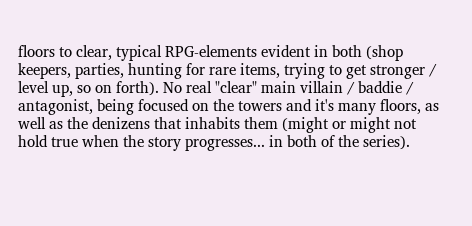floors to clear, typical RPG-elements evident in both (shop keepers, parties, hunting for rare items, trying to get stronger / level up, so on forth). No real "clear" main villain / baddie / antagonist, being focused on the towers and it's many floors, as well as the denizens that inhabits them (might or might not hold true when the story progresses... in both of the series).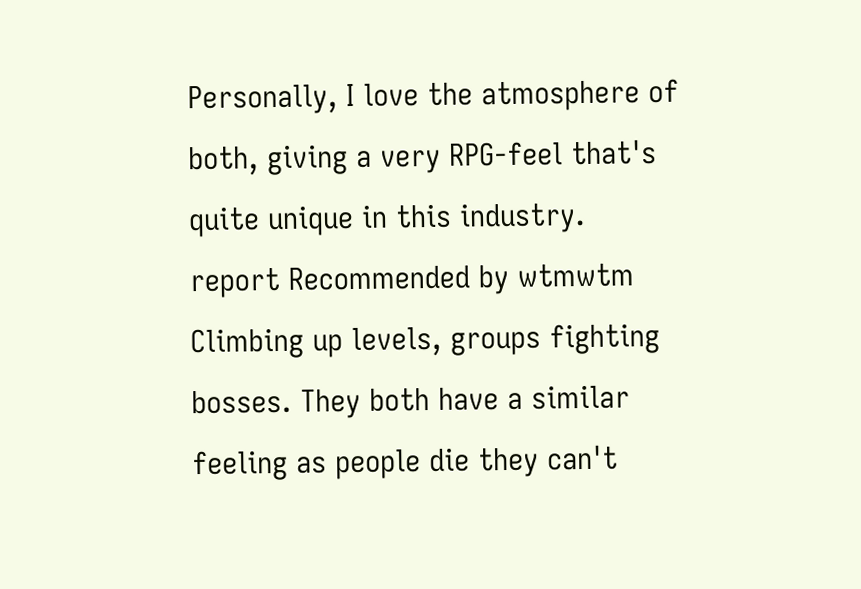Personally, I love the atmosphere of both, giving a very RPG-feel that's quite unique in this industry.
report Recommended by wtmwtm
Climbing up levels, groups fighting bosses. They both have a similar feeling as people die they can't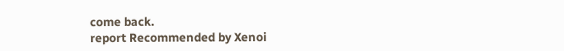come back.
report Recommended by Xenoi